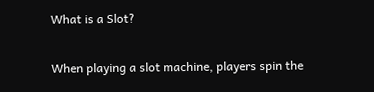What is a Slot?


When playing a slot machine, players spin the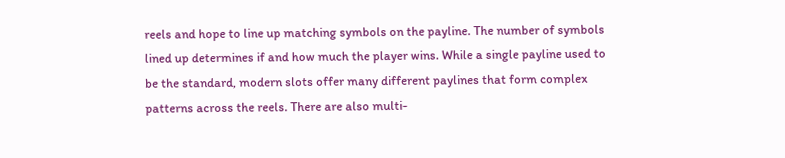reels and hope to line up matching symbols on the payline. The number of symbols lined up determines if and how much the player wins. While a single payline used to be the standard, modern slots offer many different paylines that form complex patterns across the reels. There are also multi-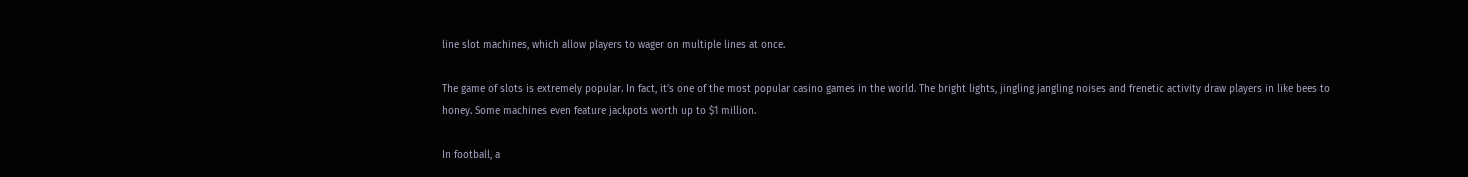line slot machines, which allow players to wager on multiple lines at once.

The game of slots is extremely popular. In fact, it’s one of the most popular casino games in the world. The bright lights, jingling jangling noises and frenetic activity draw players in like bees to honey. Some machines even feature jackpots worth up to $1 million.

In football, a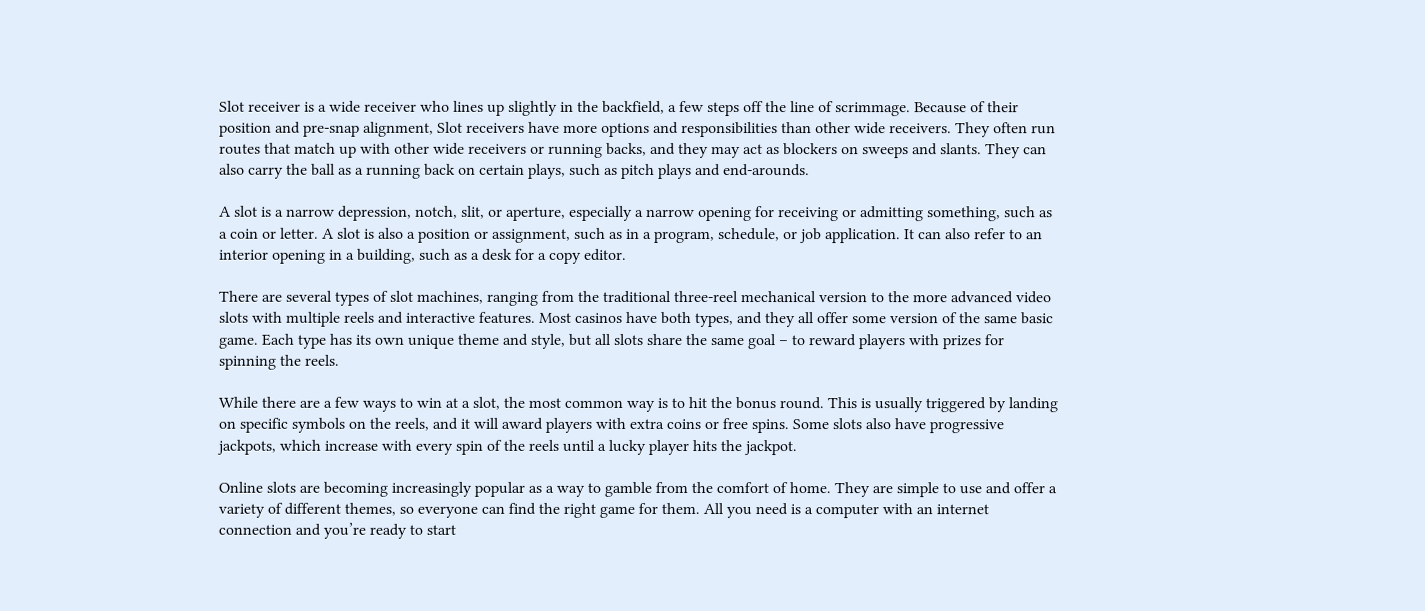Slot receiver is a wide receiver who lines up slightly in the backfield, a few steps off the line of scrimmage. Because of their position and pre-snap alignment, Slot receivers have more options and responsibilities than other wide receivers. They often run routes that match up with other wide receivers or running backs, and they may act as blockers on sweeps and slants. They can also carry the ball as a running back on certain plays, such as pitch plays and end-arounds.

A slot is a narrow depression, notch, slit, or aperture, especially a narrow opening for receiving or admitting something, such as a coin or letter. A slot is also a position or assignment, such as in a program, schedule, or job application. It can also refer to an interior opening in a building, such as a desk for a copy editor.

There are several types of slot machines, ranging from the traditional three-reel mechanical version to the more advanced video slots with multiple reels and interactive features. Most casinos have both types, and they all offer some version of the same basic game. Each type has its own unique theme and style, but all slots share the same goal – to reward players with prizes for spinning the reels.

While there are a few ways to win at a slot, the most common way is to hit the bonus round. This is usually triggered by landing on specific symbols on the reels, and it will award players with extra coins or free spins. Some slots also have progressive jackpots, which increase with every spin of the reels until a lucky player hits the jackpot.

Online slots are becoming increasingly popular as a way to gamble from the comfort of home. They are simple to use and offer a variety of different themes, so everyone can find the right game for them. All you need is a computer with an internet connection and you’re ready to start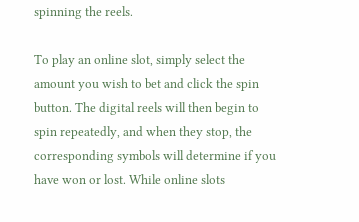spinning the reels.

To play an online slot, simply select the amount you wish to bet and click the spin button. The digital reels will then begin to spin repeatedly, and when they stop, the corresponding symbols will determine if you have won or lost. While online slots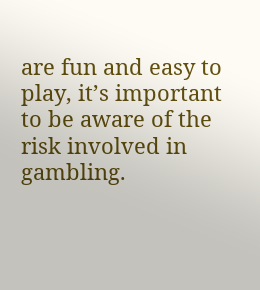are fun and easy to play, it’s important to be aware of the risk involved in gambling.